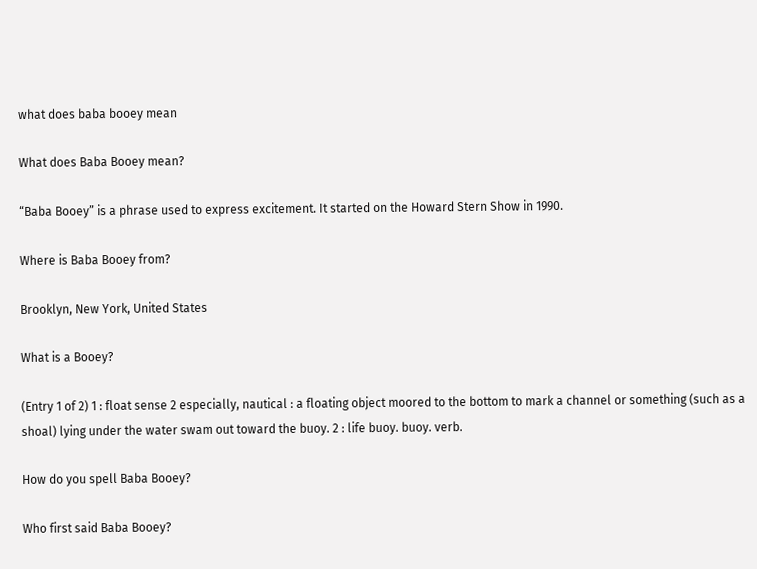what does baba booey mean

What does Baba Booey mean?

“Baba Booey” is a phrase used to express excitement. It started on the Howard Stern Show in 1990.

Where is Baba Booey from?

Brooklyn, New York, United States

What is a Booey?

(Entry 1 of 2) 1 : float sense 2 especially, nautical : a floating object moored to the bottom to mark a channel or something (such as a shoal) lying under the water swam out toward the buoy. 2 : life buoy. buoy. verb.

How do you spell Baba Booey?

Who first said Baba Booey?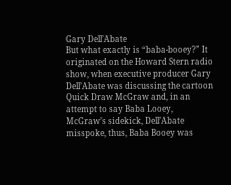Gary Dell’Abate
But what exactly is “baba-booey?” It originated on the Howard Stern radio show, when executive producer Gary Dell’Abate was discussing the cartoon Quick Draw McGraw and, in an attempt to say Baba Looey, McGraw’s sidekick, Dell’Abate misspoke, thus, Baba Booey was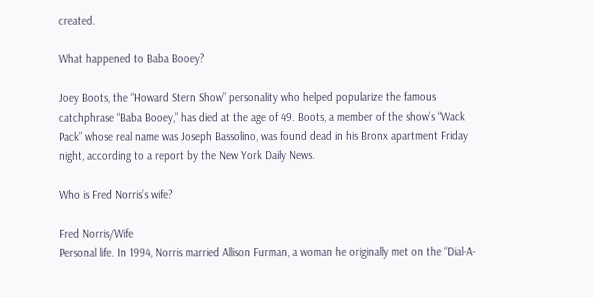created.

What happened to Baba Booey?

Joey Boots, the “Howard Stern Show” personality who helped popularize the famous catchphrase “Baba Booey,” has died at the age of 49. Boots, a member of the show’s “Wack Pack” whose real name was Joseph Bassolino, was found dead in his Bronx apartment Friday night, according to a report by the New York Daily News.

Who is Fred Norris’s wife?

Fred Norris/Wife
Personal life. In 1994, Norris married Allison Furman, a woman he originally met on the “Dial-A-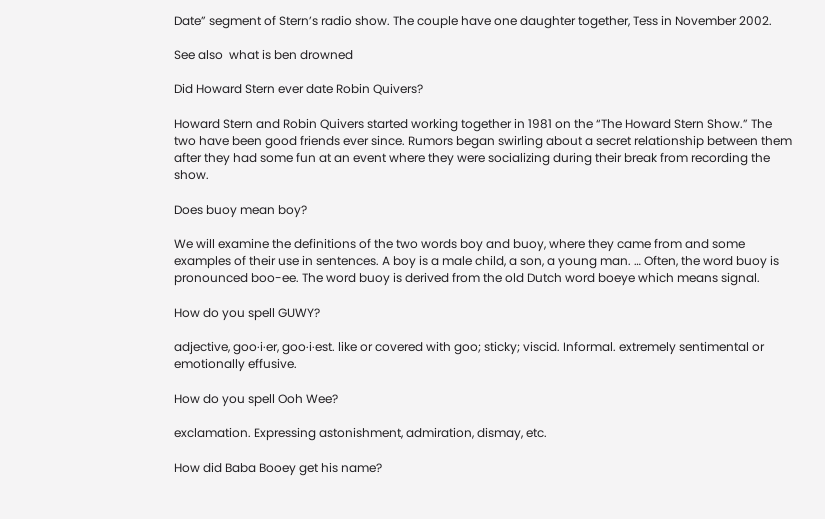Date” segment of Stern’s radio show. The couple have one daughter together, Tess in November 2002.

See also  what is ben drowned

Did Howard Stern ever date Robin Quivers?

Howard Stern and Robin Quivers started working together in 1981 on the “The Howard Stern Show.” The two have been good friends ever since. Rumors began swirling about a secret relationship between them after they had some fun at an event where they were socializing during their break from recording the show.

Does buoy mean boy?

We will examine the definitions of the two words boy and buoy, where they came from and some examples of their use in sentences. A boy is a male child, a son, a young man. … Often, the word buoy is pronounced boo-ee. The word buoy is derived from the old Dutch word boeye which means signal.

How do you spell GUWY?

adjective, goo·i·er, goo·i·est. like or covered with goo; sticky; viscid. Informal. extremely sentimental or emotionally effusive.

How do you spell Ooh Wee?

exclamation. Expressing astonishment, admiration, dismay, etc.

How did Baba Booey get his name?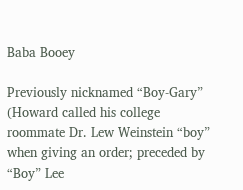Baba Booey

Previously nicknamed “Boy-Gary” (Howard called his college roommate Dr. Lew Weinstein “boy” when giving an order; preceded by “Boy” Lee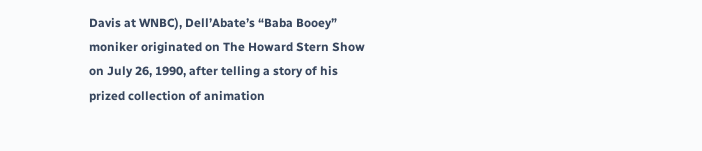Davis at WNBC), Dell’Abate’s “Baba Booey” moniker originated on The Howard Stern Show on July 26, 1990, after telling a story of his prized collection of animation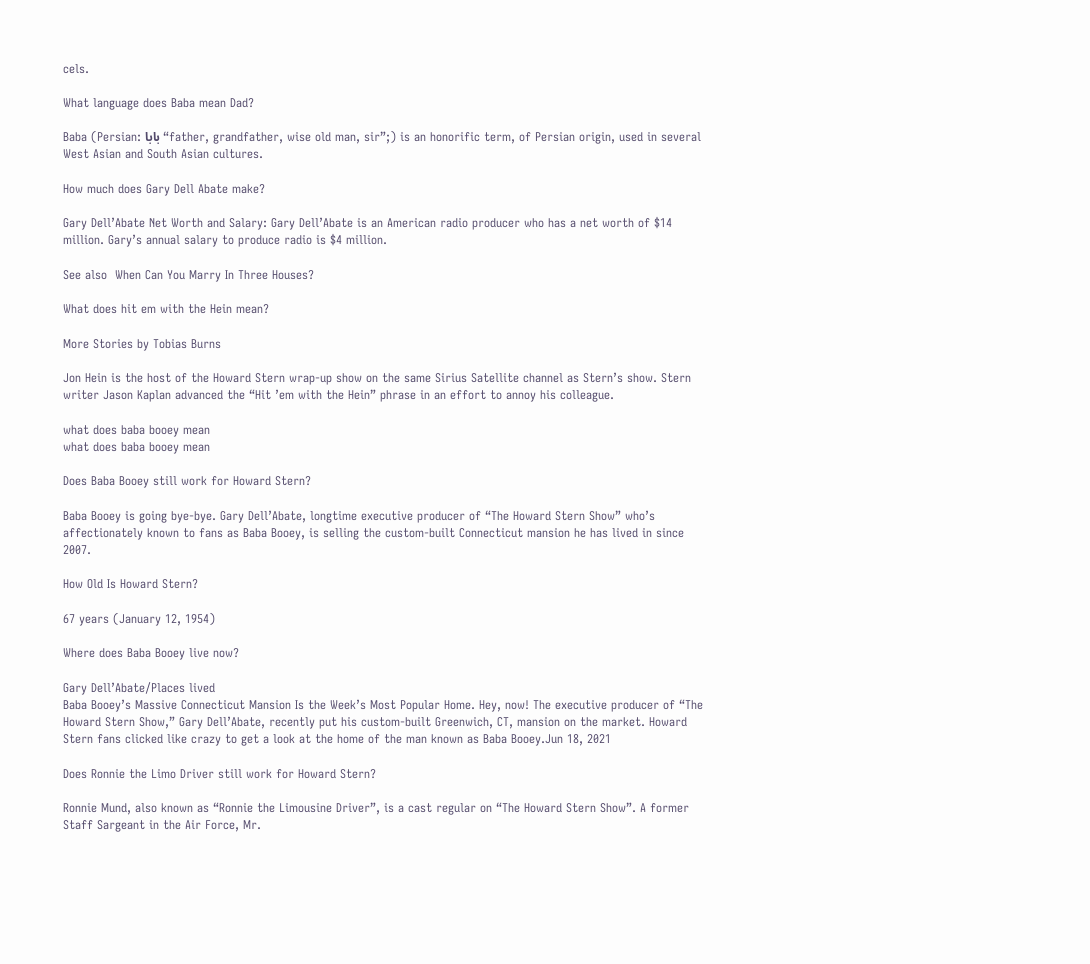cels.

What language does Baba mean Dad?

Baba (Persian: بابا “father, grandfather, wise old man, sir”;) is an honorific term, of Persian origin, used in several West Asian and South Asian cultures.

How much does Gary Dell Abate make?

Gary Dell’Abate Net Worth and Salary: Gary Dell’Abate is an American radio producer who has a net worth of $14 million. Gary’s annual salary to produce radio is $4 million.

See also  When Can You Marry In Three Houses?

What does hit em with the Hein mean?

More Stories by Tobias Burns

Jon Hein is the host of the Howard Stern wrap-up show on the same Sirius Satellite channel as Stern’s show. Stern writer Jason Kaplan advanced the “Hit ’em with the Hein” phrase in an effort to annoy his colleague.

what does baba booey mean
what does baba booey mean

Does Baba Booey still work for Howard Stern?

Baba Booey is going bye-bye. Gary Dell’Abate, longtime executive producer of “The Howard Stern Show” who’s affectionately known to fans as Baba Booey, is selling the custom-built Connecticut mansion he has lived in since 2007.

How Old Is Howard Stern?

67 years (January 12, 1954)

Where does Baba Booey live now?

Gary Dell’Abate/Places lived
Baba Booey’s Massive Connecticut Mansion Is the Week’s Most Popular Home. Hey, now! The executive producer of “The Howard Stern Show,” Gary Dell’Abate, recently put his custom-built Greenwich, CT, mansion on the market. Howard Stern fans clicked like crazy to get a look at the home of the man known as Baba Booey.Jun 18, 2021

Does Ronnie the Limo Driver still work for Howard Stern?

Ronnie Mund, also known as “Ronnie the Limousine Driver”, is a cast regular on “The Howard Stern Show”. A former Staff Sargeant in the Air Force, Mr.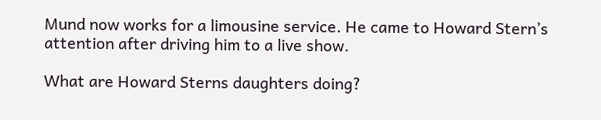Mund now works for a limousine service. He came to Howard Stern’s attention after driving him to a live show.

What are Howard Sterns daughters doing?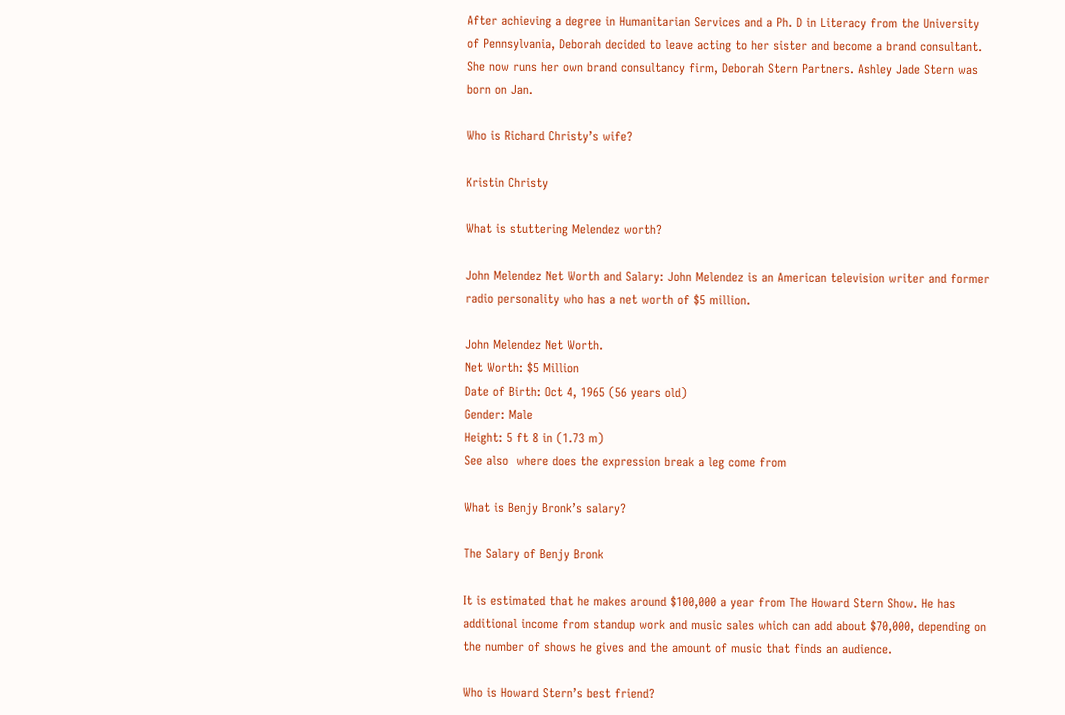After achieving a degree in Humanitarian Services and a Ph. D in Literacy from the University of Pennsylvania, Deborah decided to leave acting to her sister and become a brand consultant. She now runs her own brand consultancy firm, Deborah Stern Partners. Ashley Jade Stern was born on Jan.

Who is Richard Christy’s wife?

Kristin Christy

What is stuttering Melendez worth?

John Melendez Net Worth and Salary: John Melendez is an American television writer and former radio personality who has a net worth of $5 million.

John Melendez Net Worth.
Net Worth: $5 Million
Date of Birth: Oct 4, 1965 (56 years old)
Gender: Male
Height: 5 ft 8 in (1.73 m)
See also  where does the expression break a leg come from

What is Benjy Bronk’s salary?

The Salary of Benjy Bronk

It is estimated that he makes around $100,000 a year from The Howard Stern Show. He has additional income from standup work and music sales which can add about $70,000, depending on the number of shows he gives and the amount of music that finds an audience.

Who is Howard Stern’s best friend?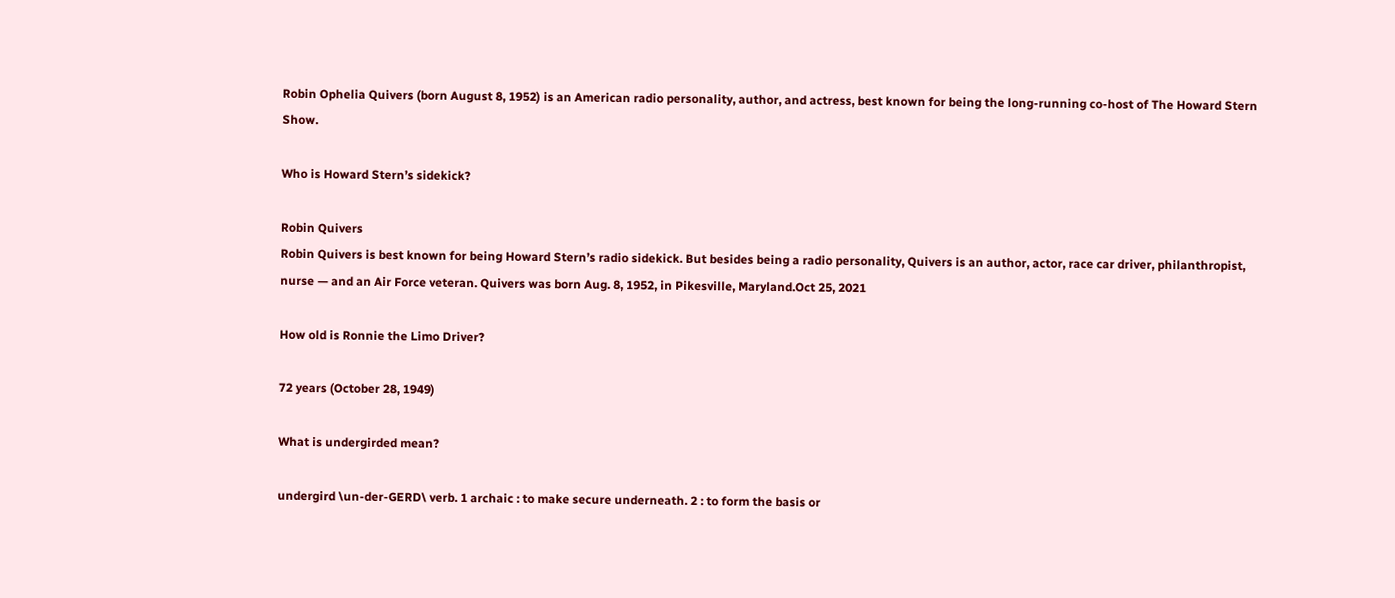Robin Ophelia Quivers (born August 8, 1952) is an American radio personality, author, and actress, best known for being the long-running co-host of The Howard Stern Show.

Who is Howard Stern’s sidekick?

Robin Quivers
Robin Quivers is best known for being Howard Stern’s radio sidekick. But besides being a radio personality, Quivers is an author, actor, race car driver, philanthropist, nurse — and an Air Force veteran. Quivers was born Aug. 8, 1952, in Pikesville, Maryland.Oct 25, 2021

How old is Ronnie the Limo Driver?

72 years (October 28, 1949)

What is undergirded mean?

undergird \un-der-GERD\ verb. 1 archaic : to make secure underneath. 2 : to form the basis or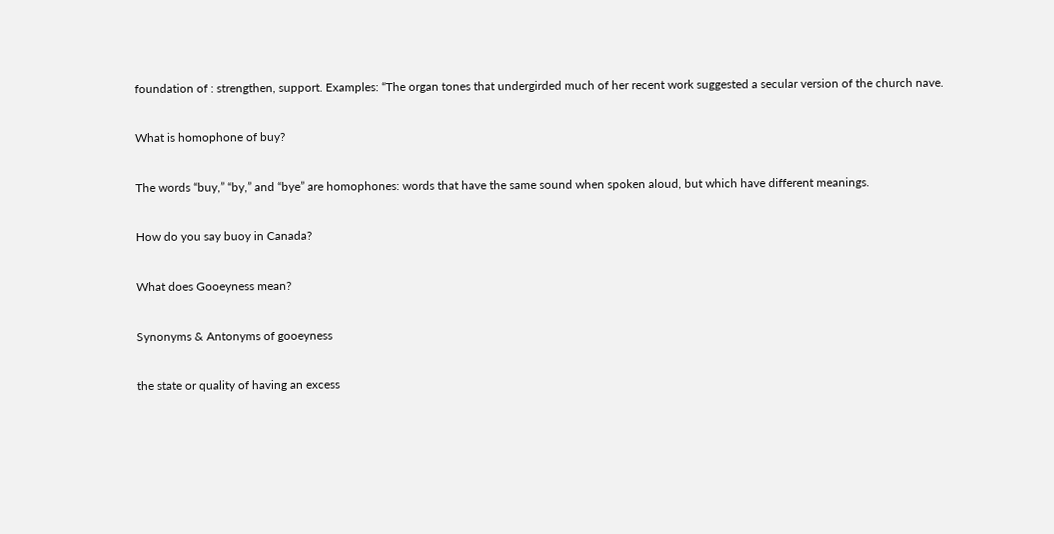foundation of : strengthen, support. Examples: “The organ tones that undergirded much of her recent work suggested a secular version of the church nave.

What is homophone of buy?

The words “buy,” “by,” and “bye” are homophones: words that have the same sound when spoken aloud, but which have different meanings.

How do you say buoy in Canada?

What does Gooeyness mean?

Synonyms & Antonyms of gooeyness

the state or quality of having an excess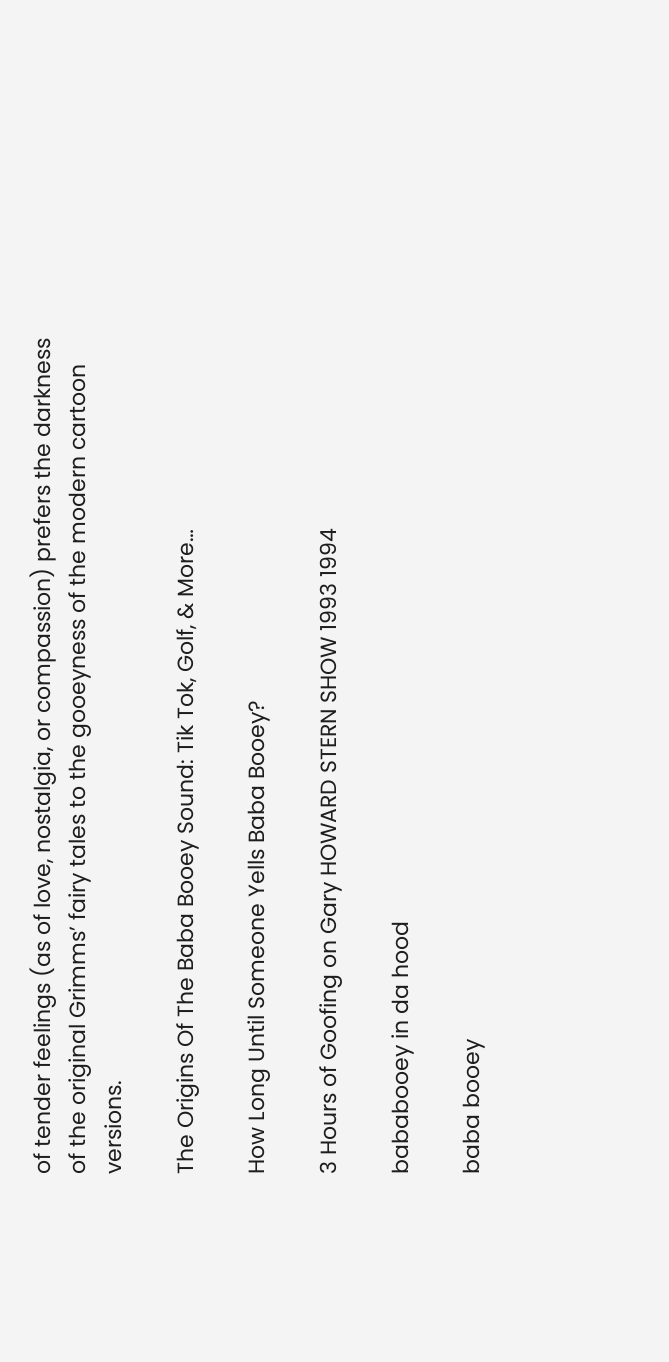of tender feelings (as of love, nostalgia, or compassion) prefers the darkness of the original Grimms’ fairy tales to the gooeyness of the modern cartoon versions.

The Origins Of The Baba Booey Sound: Tik Tok, Golf, & More…

How Long Until Someone Yells Baba Booey?

3 Hours of Goofing on Gary HOWARD STERN SHOW 1993 1994

bababooey in da hood

baba booey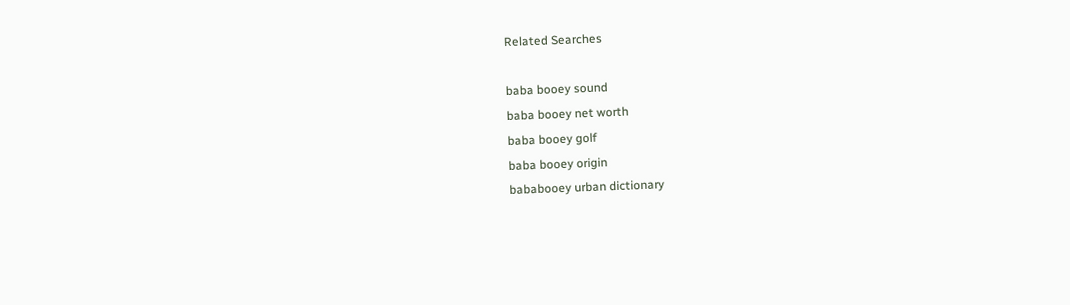Related Searches

baba booey sound
baba booey net worth
baba booey golf
baba booey origin
bababooey urban dictionary